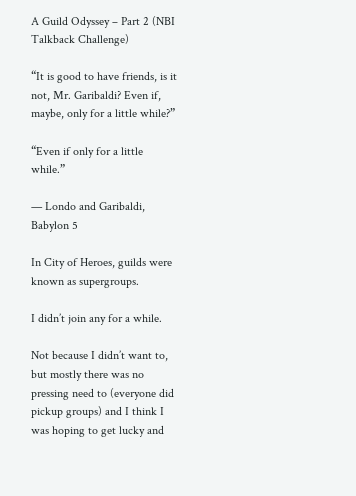A Guild Odyssey – Part 2 (NBI Talkback Challenge)

“It is good to have friends, is it not, Mr. Garibaldi? Even if, maybe, only for a little while?”

“Even if only for a little while.”

— Londo and Garibaldi, Babylon 5

In City of Heroes, guilds were known as supergroups.

I didn’t join any for a while.

Not because I didn’t want to, but mostly there was no pressing need to (everyone did pickup groups) and I think I was hoping to get lucky and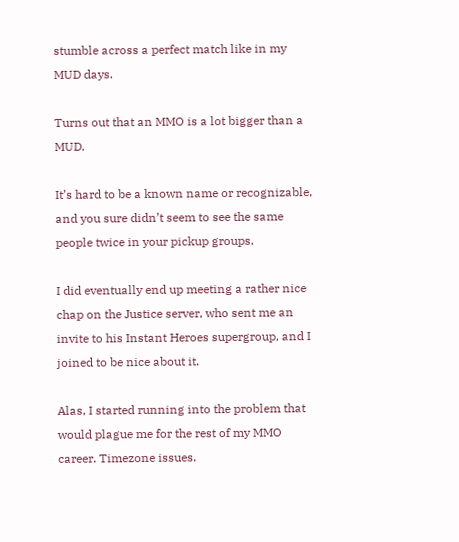stumble across a perfect match like in my MUD days.

Turns out that an MMO is a lot bigger than a MUD.

It’s hard to be a known name or recognizable, and you sure didn’t seem to see the same people twice in your pickup groups.

I did eventually end up meeting a rather nice chap on the Justice server, who sent me an invite to his Instant Heroes supergroup, and I joined to be nice about it.

Alas, I started running into the problem that would plague me for the rest of my MMO career. Timezone issues.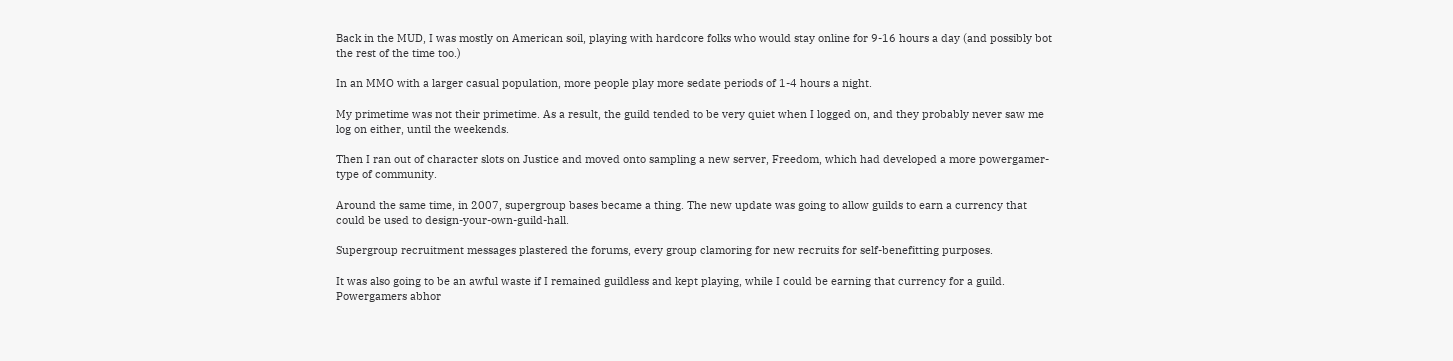Back in the MUD, I was mostly on American soil, playing with hardcore folks who would stay online for 9-16 hours a day (and possibly bot the rest of the time too.)

In an MMO with a larger casual population, more people play more sedate periods of 1-4 hours a night.

My primetime was not their primetime. As a result, the guild tended to be very quiet when I logged on, and they probably never saw me log on either, until the weekends.

Then I ran out of character slots on Justice and moved onto sampling a new server, Freedom, which had developed a more powergamer-type of community.

Around the same time, in 2007, supergroup bases became a thing. The new update was going to allow guilds to earn a currency that could be used to design-your-own-guild-hall.

Supergroup recruitment messages plastered the forums, every group clamoring for new recruits for self-benefitting purposes.

It was also going to be an awful waste if I remained guildless and kept playing, while I could be earning that currency for a guild. Powergamers abhor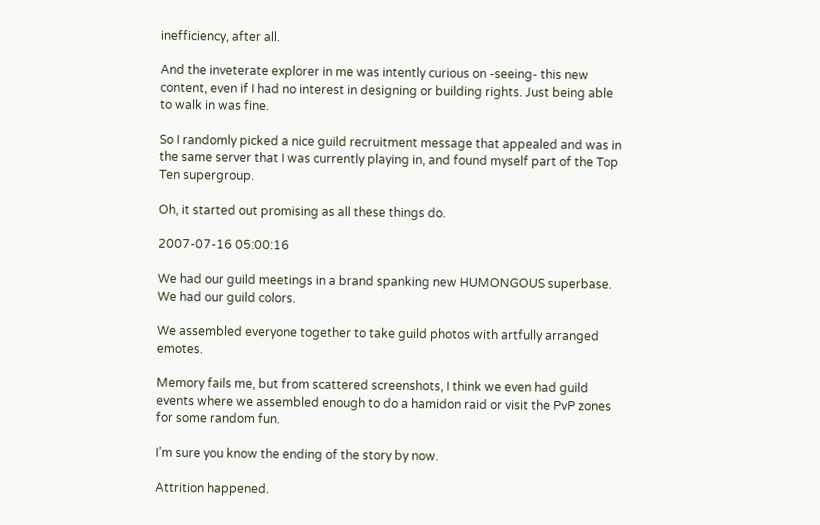inefficiency, after all.

And the inveterate explorer in me was intently curious on -seeing- this new content, even if I had no interest in designing or building rights. Just being able to walk in was fine.

So I randomly picked a nice guild recruitment message that appealed and was in the same server that I was currently playing in, and found myself part of the Top Ten supergroup.

Oh, it started out promising as all these things do.

2007-07-16 05:00:16

We had our guild meetings in a brand spanking new HUMONGOUS superbase. We had our guild colors.

We assembled everyone together to take guild photos with artfully arranged emotes.

Memory fails me, but from scattered screenshots, I think we even had guild events where we assembled enough to do a hamidon raid or visit the PvP zones for some random fun.

I’m sure you know the ending of the story by now.

Attrition happened.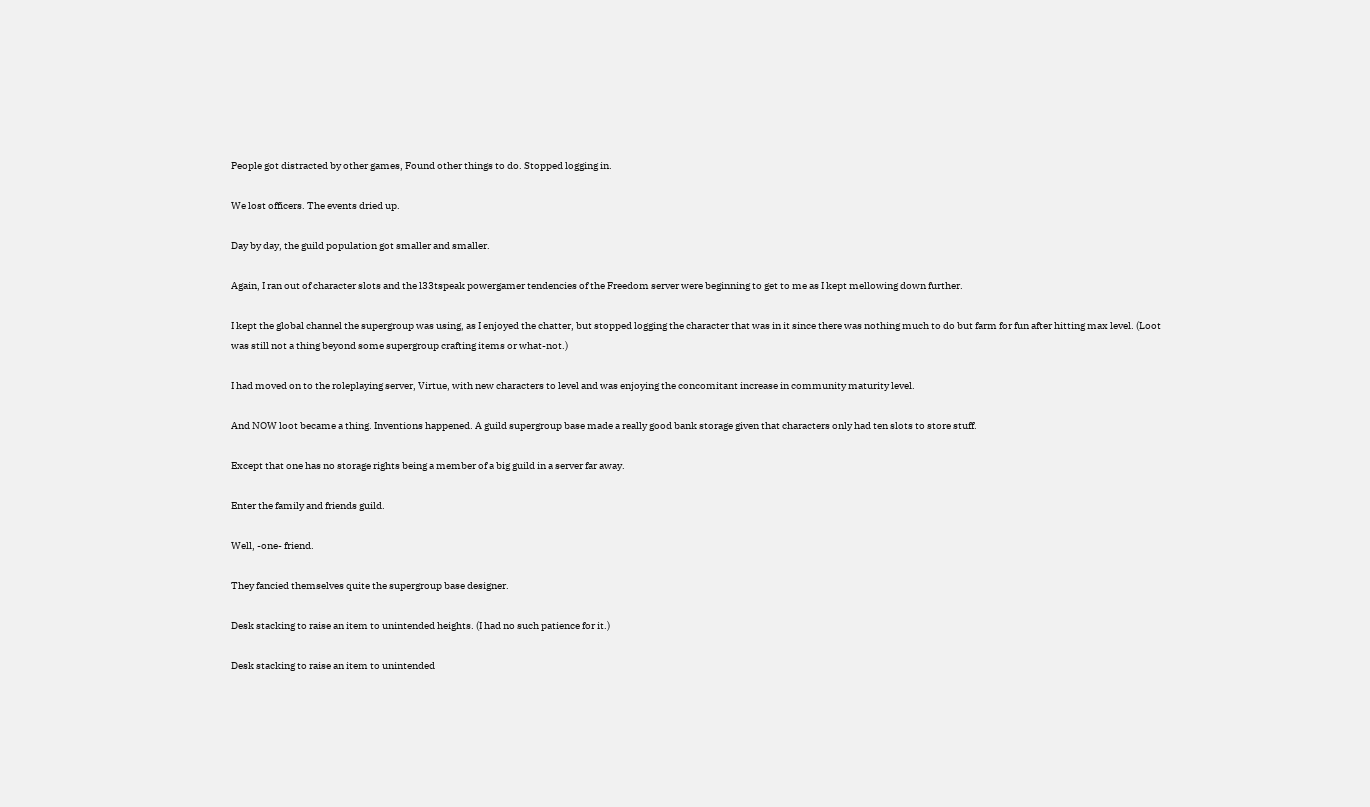People got distracted by other games, Found other things to do. Stopped logging in.

We lost officers. The events dried up.

Day by day, the guild population got smaller and smaller.

Again, I ran out of character slots and the l33tspeak powergamer tendencies of the Freedom server were beginning to get to me as I kept mellowing down further.

I kept the global channel the supergroup was using, as I enjoyed the chatter, but stopped logging the character that was in it since there was nothing much to do but farm for fun after hitting max level. (Loot was still not a thing beyond some supergroup crafting items or what-not.)

I had moved on to the roleplaying server, Virtue, with new characters to level and was enjoying the concomitant increase in community maturity level.

And NOW loot became a thing. Inventions happened. A guild supergroup base made a really good bank storage given that characters only had ten slots to store stuff.

Except that one has no storage rights being a member of a big guild in a server far away.

Enter the family and friends guild.

Well, -one- friend.

They fancied themselves quite the supergroup base designer.

Desk stacking to raise an item to unintended heights. (I had no such patience for it.)

Desk stacking to raise an item to unintended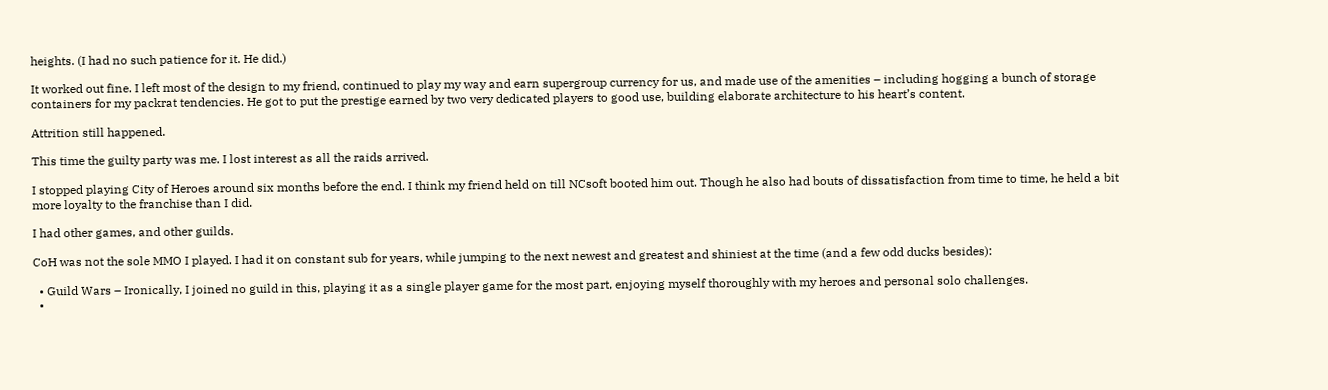heights. (I had no such patience for it. He did.)

It worked out fine. I left most of the design to my friend, continued to play my way and earn supergroup currency for us, and made use of the amenities – including hogging a bunch of storage containers for my packrat tendencies. He got to put the prestige earned by two very dedicated players to good use, building elaborate architecture to his heart’s content.

Attrition still happened.

This time the guilty party was me. I lost interest as all the raids arrived.

I stopped playing City of Heroes around six months before the end. I think my friend held on till NCsoft booted him out. Though he also had bouts of dissatisfaction from time to time, he held a bit more loyalty to the franchise than I did.

I had other games, and other guilds.

CoH was not the sole MMO I played. I had it on constant sub for years, while jumping to the next newest and greatest and shiniest at the time (and a few odd ducks besides):

  • Guild Wars – Ironically, I joined no guild in this, playing it as a single player game for the most part, enjoying myself thoroughly with my heroes and personal solo challenges.
  •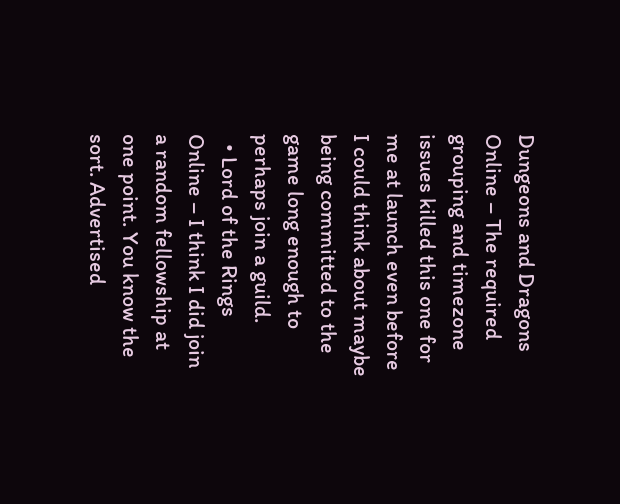Dungeons and Dragons Online – The required grouping and timezone issues killed this one for me at launch even before I could think about maybe being committed to the game long enough to perhaps join a guild.
  • Lord of the Rings Online – I think I did join a random fellowship at one point. You know the sort. Advertised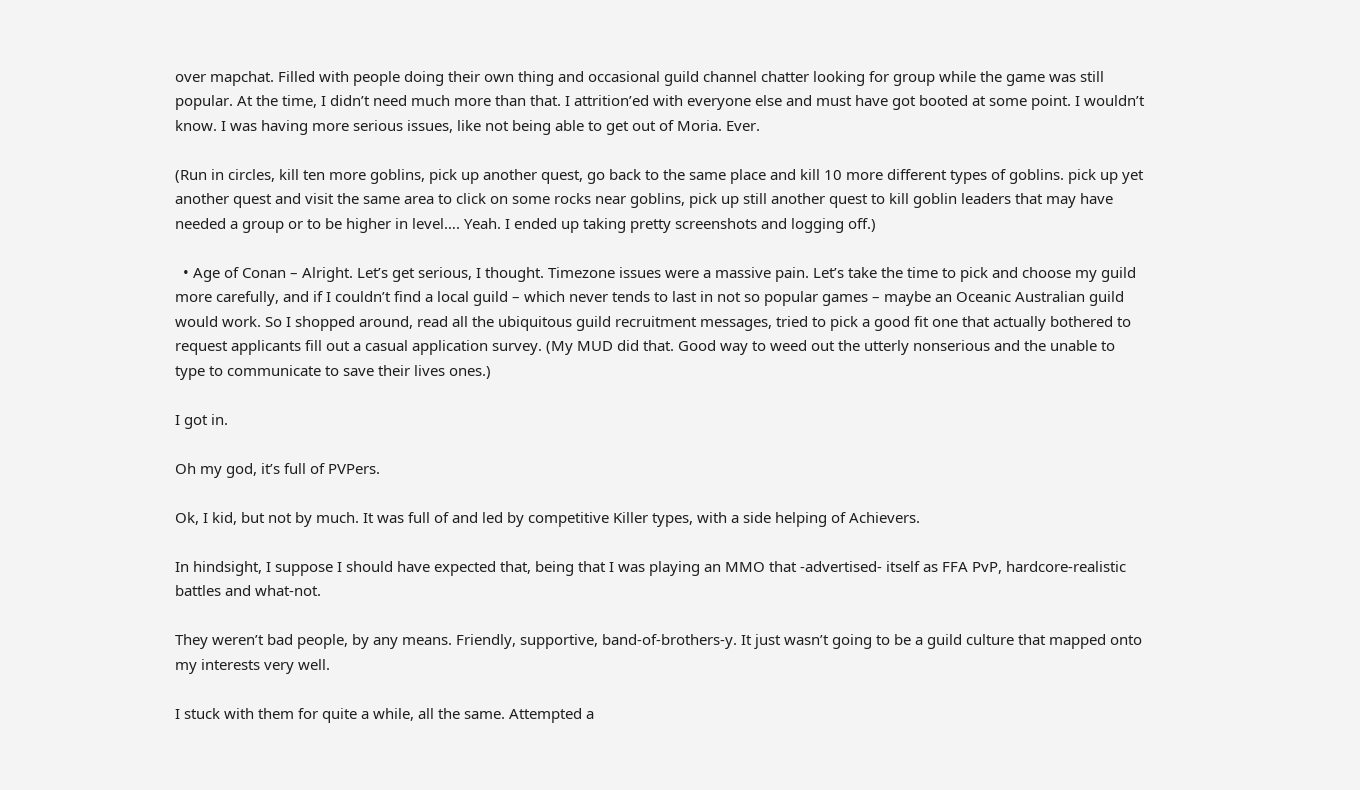over mapchat. Filled with people doing their own thing and occasional guild channel chatter looking for group while the game was still popular. At the time, I didn’t need much more than that. I attrition’ed with everyone else and must have got booted at some point. I wouldn’t know. I was having more serious issues, like not being able to get out of Moria. Ever.

(Run in circles, kill ten more goblins, pick up another quest, go back to the same place and kill 10 more different types of goblins. pick up yet another quest and visit the same area to click on some rocks near goblins, pick up still another quest to kill goblin leaders that may have needed a group or to be higher in level…. Yeah. I ended up taking pretty screenshots and logging off.)

  • Age of Conan – Alright. Let’s get serious, I thought. Timezone issues were a massive pain. Let’s take the time to pick and choose my guild more carefully, and if I couldn’t find a local guild – which never tends to last in not so popular games – maybe an Oceanic Australian guild would work. So I shopped around, read all the ubiquitous guild recruitment messages, tried to pick a good fit one that actually bothered to request applicants fill out a casual application survey. (My MUD did that. Good way to weed out the utterly nonserious and the unable to type to communicate to save their lives ones.)

I got in.

Oh my god, it’s full of PVPers.

Ok, I kid, but not by much. It was full of and led by competitive Killer types, with a side helping of Achievers.

In hindsight, I suppose I should have expected that, being that I was playing an MMO that -advertised- itself as FFA PvP, hardcore-realistic battles and what-not.

They weren’t bad people, by any means. Friendly, supportive, band-of-brothers-y. It just wasn’t going to be a guild culture that mapped onto my interests very well.

I stuck with them for quite a while, all the same. Attempted a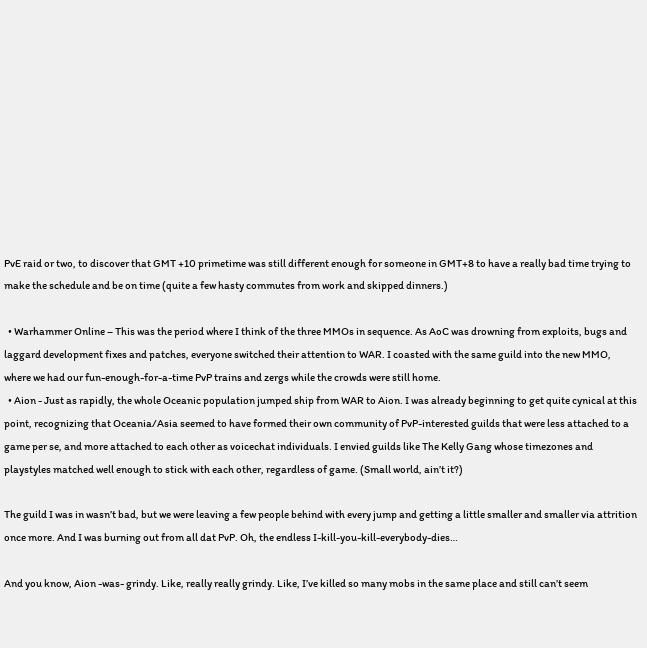PvE raid or two, to discover that GMT +10 primetime was still different enough for someone in GMT+8 to have a really bad time trying to make the schedule and be on time (quite a few hasty commutes from work and skipped dinners.)

  • Warhammer Online – This was the period where I think of the three MMOs in sequence. As AoC was drowning from exploits, bugs and laggard development fixes and patches, everyone switched their attention to WAR. I coasted with the same guild into the new MMO, where we had our fun-enough-for-a-time PvP trains and zergs while the crowds were still home.
  • Aion - Just as rapidly, the whole Oceanic population jumped ship from WAR to Aion. I was already beginning to get quite cynical at this point, recognizing that Oceania/Asia seemed to have formed their own community of PvP-interested guilds that were less attached to a game per se, and more attached to each other as voicechat individuals. I envied guilds like The Kelly Gang whose timezones and playstyles matched well enough to stick with each other, regardless of game. (Small world, ain’t it?)

The guild I was in wasn’t bad, but we were leaving a few people behind with every jump and getting a little smaller and smaller via attrition once more. And I was burning out from all dat PvP. Oh, the endless I-kill-you-kill-everybody-dies…

And you know, Aion -was- grindy. Like, really really grindy. Like, I’ve killed so many mobs in the same place and still can’t seem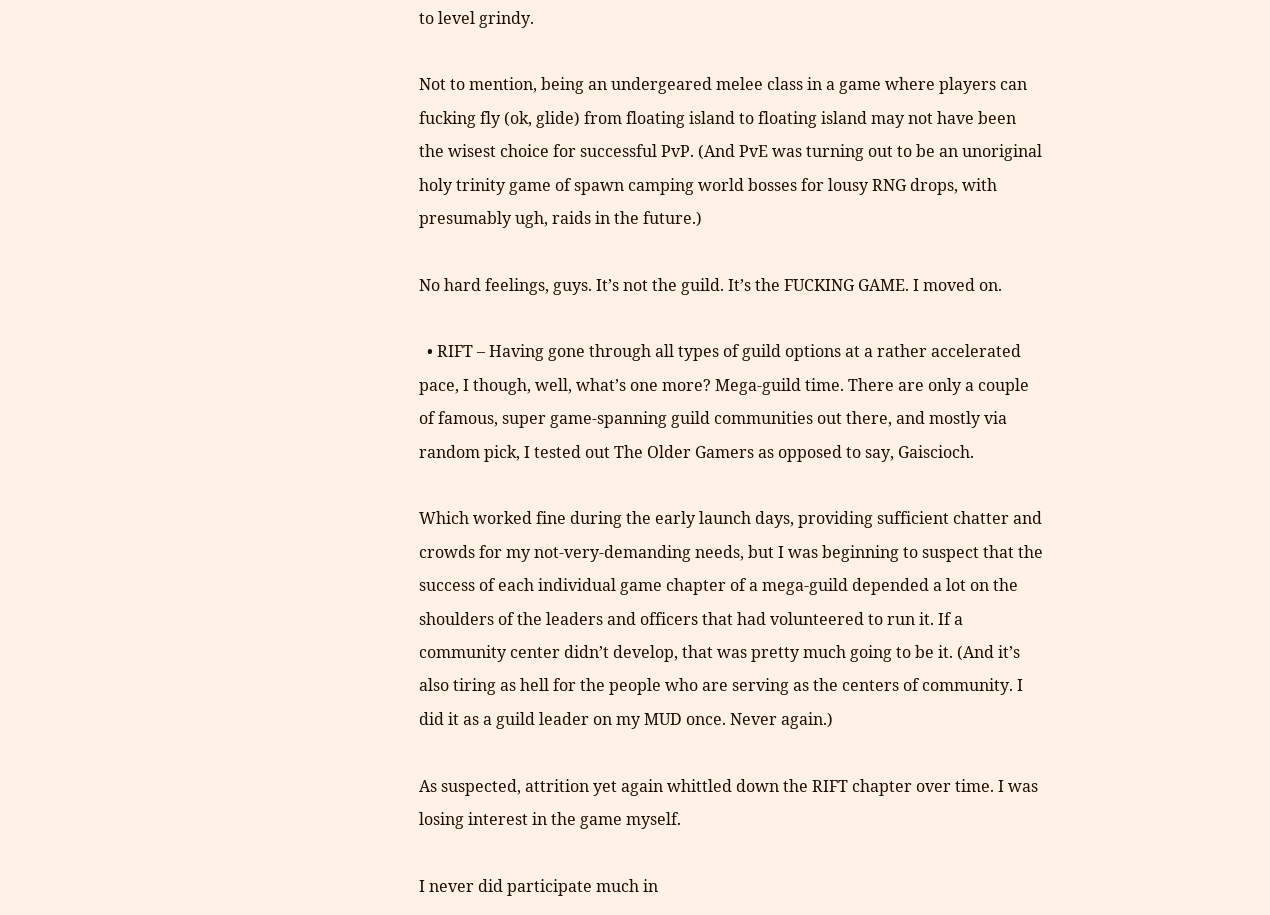to level grindy.

Not to mention, being an undergeared melee class in a game where players can fucking fly (ok, glide) from floating island to floating island may not have been the wisest choice for successful PvP. (And PvE was turning out to be an unoriginal holy trinity game of spawn camping world bosses for lousy RNG drops, with presumably ugh, raids in the future.)

No hard feelings, guys. It’s not the guild. It’s the FUCKING GAME. I moved on.

  • RIFT – Having gone through all types of guild options at a rather accelerated pace, I though, well, what’s one more? Mega-guild time. There are only a couple of famous, super game-spanning guild communities out there, and mostly via random pick, I tested out The Older Gamers as opposed to say, Gaiscioch.

Which worked fine during the early launch days, providing sufficient chatter and crowds for my not-very-demanding needs, but I was beginning to suspect that the success of each individual game chapter of a mega-guild depended a lot on the shoulders of the leaders and officers that had volunteered to run it. If a community center didn’t develop, that was pretty much going to be it. (And it’s also tiring as hell for the people who are serving as the centers of community. I did it as a guild leader on my MUD once. Never again.)

As suspected, attrition yet again whittled down the RIFT chapter over time. I was losing interest in the game myself.

I never did participate much in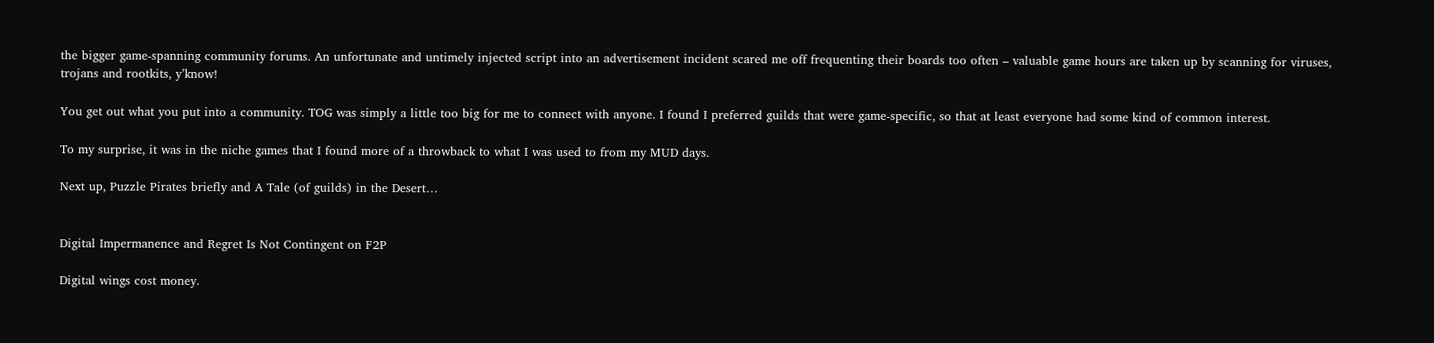the bigger game-spanning community forums. An unfortunate and untimely injected script into an advertisement incident scared me off frequenting their boards too often – valuable game hours are taken up by scanning for viruses, trojans and rootkits, y’know!

You get out what you put into a community. TOG was simply a little too big for me to connect with anyone. I found I preferred guilds that were game-specific, so that at least everyone had some kind of common interest.

To my surprise, it was in the niche games that I found more of a throwback to what I was used to from my MUD days.

Next up, Puzzle Pirates briefly and A Tale (of guilds) in the Desert…


Digital Impermanence and Regret Is Not Contingent on F2P

Digital wings cost money.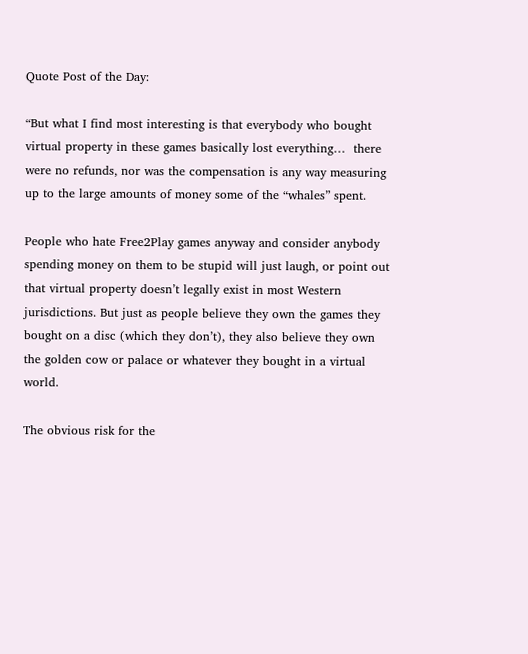Quote Post of the Day:

“But what I find most interesting is that everybody who bought virtual property in these games basically lost everything…  there were no refunds, nor was the compensation is any way measuring up to the large amounts of money some of the “whales” spent.

People who hate Free2Play games anyway and consider anybody spending money on them to be stupid will just laugh, or point out that virtual property doesn’t legally exist in most Western jurisdictions. But just as people believe they own the games they bought on a disc (which they don’t), they also believe they own the golden cow or palace or whatever they bought in a virtual world.

The obvious risk for the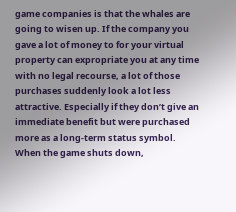game companies is that the whales are going to wisen up. If the company you gave a lot of money to for your virtual property can expropriate you at any time with no legal recourse, a lot of those purchases suddenly look a lot less attractive. Especially if they don’t give an immediate benefit but were purchased more as a long-term status symbol. When the game shuts down,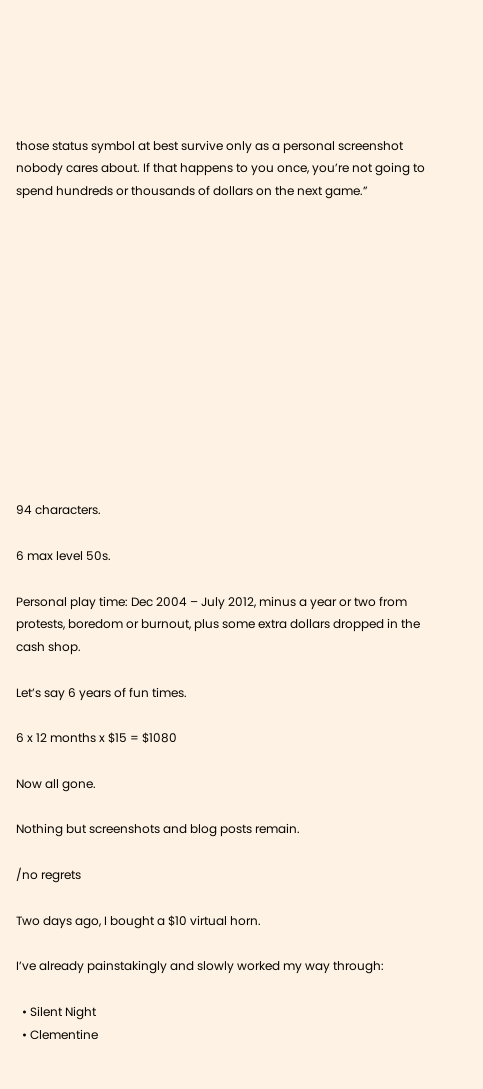those status symbol at best survive only as a personal screenshot nobody cares about. If that happens to you once, you’re not going to spend hundreds or thousands of dollars on the next game.”













94 characters.

6 max level 50s.

Personal play time: Dec 2004 – July 2012, minus a year or two from protests, boredom or burnout, plus some extra dollars dropped in the cash shop.

Let’s say 6 years of fun times.

6 x 12 months x $15 = $1080

Now all gone.

Nothing but screenshots and blog posts remain.

/no regrets

Two days ago, I bought a $10 virtual horn.

I’ve already painstakingly and slowly worked my way through:

  • Silent Night
  • Clementine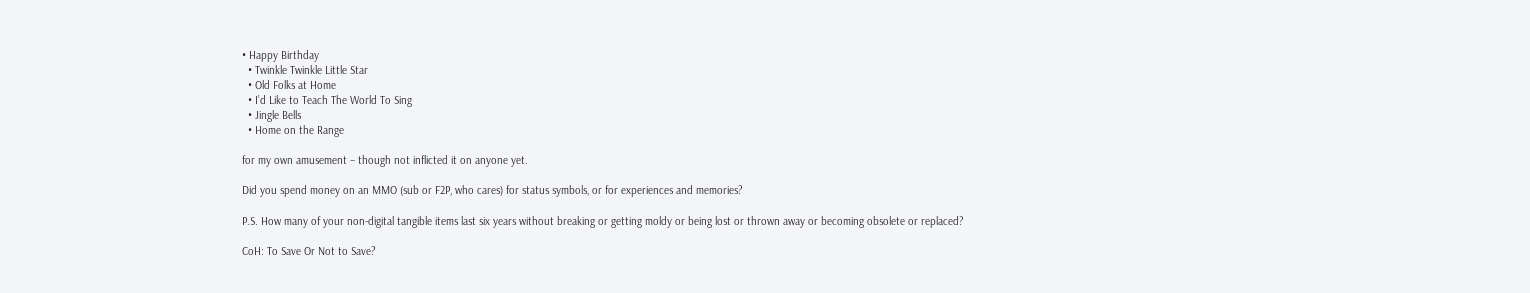• Happy Birthday
  • Twinkle Twinkle Little Star
  • Old Folks at Home
  • I’d Like to Teach The World To Sing
  • Jingle Bells
  • Home on the Range

for my own amusement – though not inflicted it on anyone yet.

Did you spend money on an MMO (sub or F2P, who cares) for status symbols, or for experiences and memories?

P.S. How many of your non-digital tangible items last six years without breaking or getting moldy or being lost or thrown away or becoming obsolete or replaced?

CoH: To Save Or Not to Save?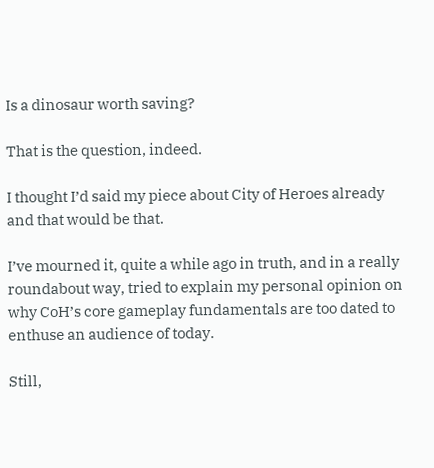Is a dinosaur worth saving?

That is the question, indeed.

I thought I’d said my piece about City of Heroes already and that would be that.

I’ve mourned it, quite a while ago in truth, and in a really roundabout way, tried to explain my personal opinion on why CoH’s core gameplay fundamentals are too dated to enthuse an audience of today.

Still,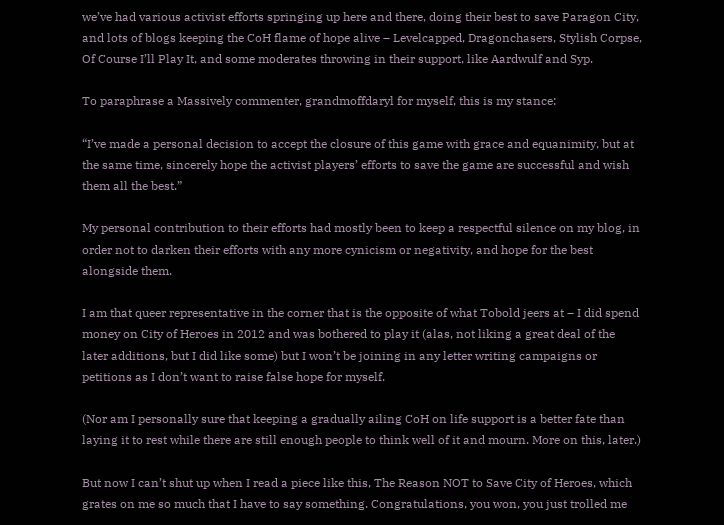we’ve had various activist efforts springing up here and there, doing their best to save Paragon City, and lots of blogs keeping the CoH flame of hope alive – Levelcapped, Dragonchasers, Stylish Corpse, Of Course I’ll Play It, and some moderates throwing in their support, like Aardwulf and Syp.

To paraphrase a Massively commenter, grandmoffdaryl for myself, this is my stance:

“I’ve made a personal decision to accept the closure of this game with grace and equanimity, but at the same time, sincerely hope the activist players’ efforts to save the game are successful and wish them all the best.”

My personal contribution to their efforts had mostly been to keep a respectful silence on my blog, in order not to darken their efforts with any more cynicism or negativity, and hope for the best alongside them.

I am that queer representative in the corner that is the opposite of what Tobold jeers at – I did spend money on City of Heroes in 2012 and was bothered to play it (alas, not liking a great deal of the later additions, but I did like some) but I won’t be joining in any letter writing campaigns or petitions as I don’t want to raise false hope for myself.

(Nor am I personally sure that keeping a gradually ailing CoH on life support is a better fate than laying it to rest while there are still enough people to think well of it and mourn. More on this, later.)

But now I can’t shut up when I read a piece like this, The Reason NOT to Save City of Heroes, which grates on me so much that I have to say something. Congratulations, you won, you just trolled me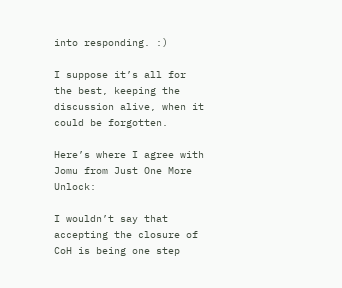into responding. :)

I suppose it’s all for the best, keeping the discussion alive, when it could be forgotten.

Here’s where I agree with Jomu from Just One More Unlock:

I wouldn’t say that accepting the closure of CoH is being one step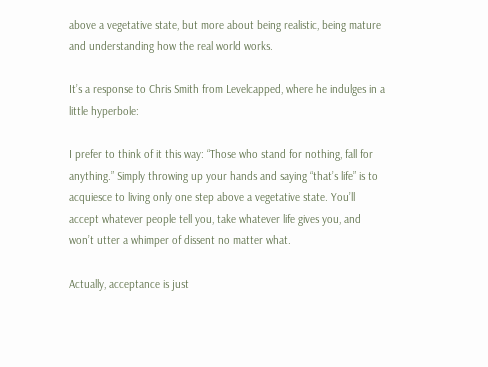above a vegetative state, but more about being realistic, being mature and understanding how the real world works.

It’s a response to Chris Smith from Levelcapped, where he indulges in a little hyperbole:

I prefer to think of it this way: “Those who stand for nothing, fall for anything.” Simply throwing up your hands and saying “that’s life” is to acquiesce to living only one step above a vegetative state. You’ll accept whatever people tell you, take whatever life gives you, and won’t utter a whimper of dissent no matter what.

Actually, acceptance is just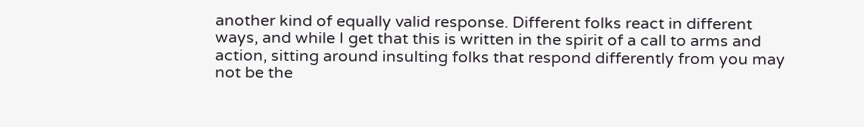another kind of equally valid response. Different folks react in different ways, and while I get that this is written in the spirit of a call to arms and action, sitting around insulting folks that respond differently from you may not be the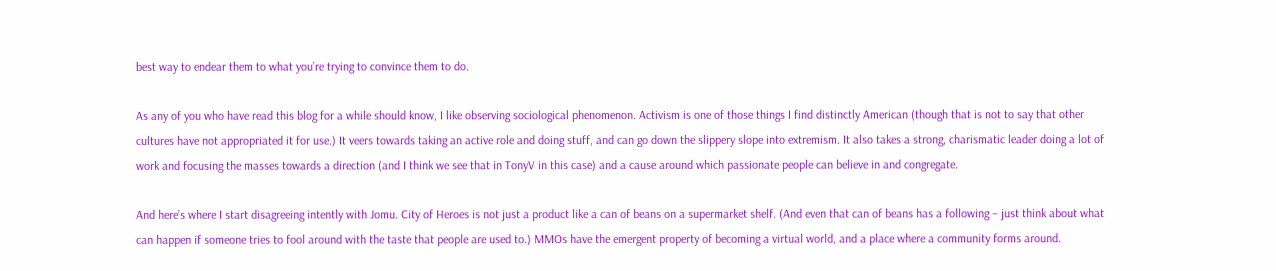best way to endear them to what you’re trying to convince them to do.

As any of you who have read this blog for a while should know, I like observing sociological phenomenon. Activism is one of those things I find distinctly American (though that is not to say that other cultures have not appropriated it for use.) It veers towards taking an active role and doing stuff, and can go down the slippery slope into extremism. It also takes a strong, charismatic leader doing a lot of work and focusing the masses towards a direction (and I think we see that in TonyV in this case) and a cause around which passionate people can believe in and congregate.

And here’s where I start disagreeing intently with Jomu. City of Heroes is not just a product like a can of beans on a supermarket shelf. (And even that can of beans has a following – just think about what can happen if someone tries to fool around with the taste that people are used to.) MMOs have the emergent property of becoming a virtual world, and a place where a community forms around.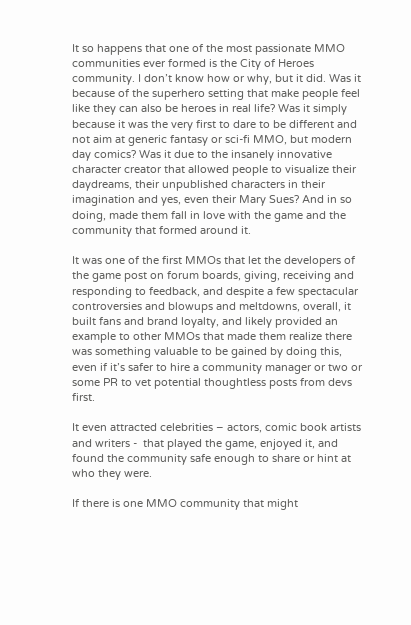It so happens that one of the most passionate MMO communities ever formed is the City of Heroes community. I don’t know how or why, but it did. Was it because of the superhero setting that make people feel like they can also be heroes in real life? Was it simply because it was the very first to dare to be different and not aim at generic fantasy or sci-fi MMO, but modern day comics? Was it due to the insanely innovative character creator that allowed people to visualize their daydreams, their unpublished characters in their imagination and yes, even their Mary Sues? And in so doing, made them fall in love with the game and the community that formed around it.

It was one of the first MMOs that let the developers of the game post on forum boards, giving, receiving and responding to feedback, and despite a few spectacular controversies and blowups and meltdowns, overall, it built fans and brand loyalty, and likely provided an example to other MMOs that made them realize there was something valuable to be gained by doing this, even if it’s safer to hire a community manager or two or some PR to vet potential thoughtless posts from devs first.

It even attracted celebrities – actors, comic book artists and writers -  that played the game, enjoyed it, and found the community safe enough to share or hint at who they were.

If there is one MMO community that might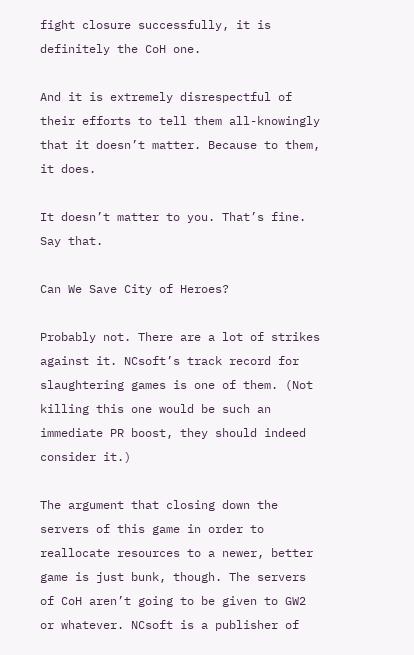fight closure successfully, it is definitely the CoH one.

And it is extremely disrespectful of their efforts to tell them all-knowingly that it doesn’t matter. Because to them, it does.

It doesn’t matter to you. That’s fine. Say that.

Can We Save City of Heroes?

Probably not. There are a lot of strikes against it. NCsoft’s track record for slaughtering games is one of them. (Not killing this one would be such an immediate PR boost, they should indeed consider it.)

The argument that closing down the servers of this game in order to reallocate resources to a newer, better game is just bunk, though. The servers of CoH aren’t going to be given to GW2 or whatever. NCsoft is a publisher of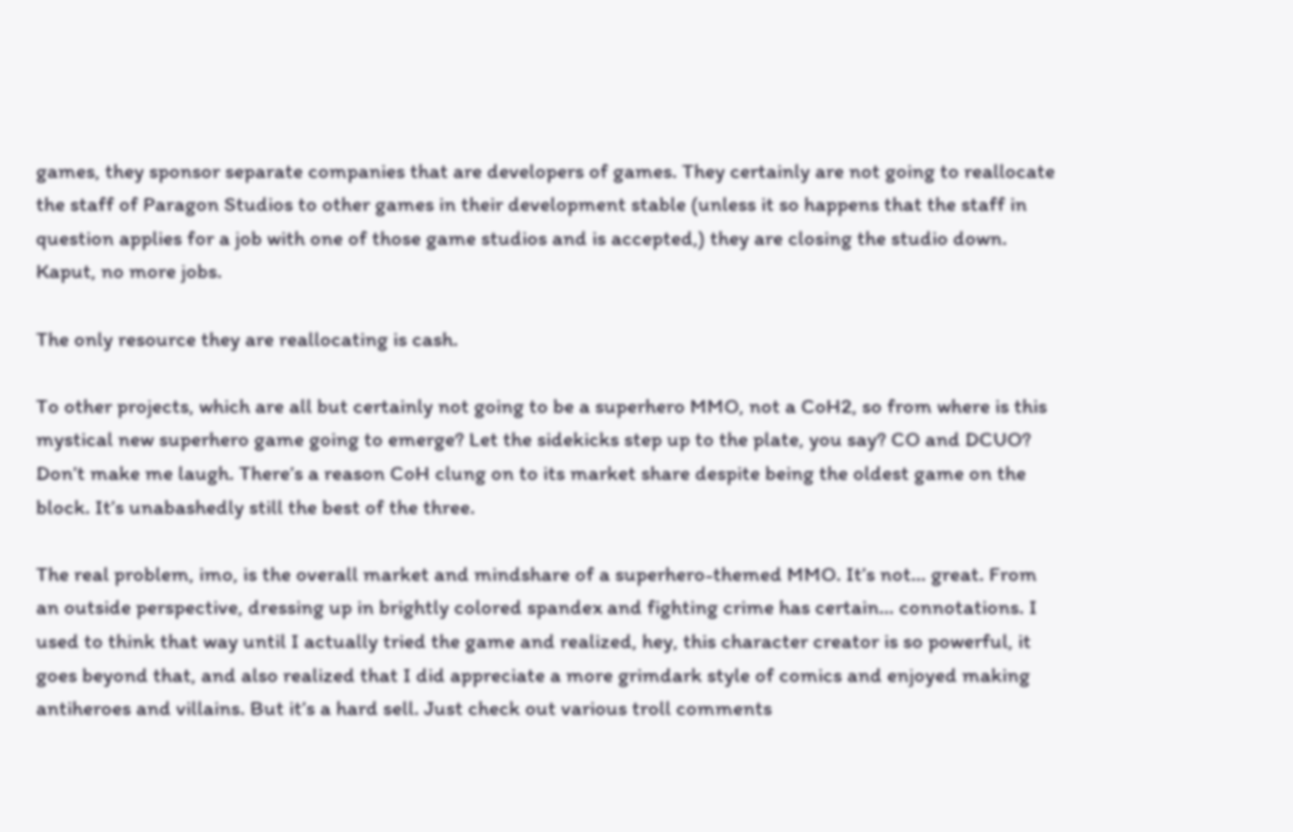games, they sponsor separate companies that are developers of games. They certainly are not going to reallocate the staff of Paragon Studios to other games in their development stable (unless it so happens that the staff in question applies for a job with one of those game studios and is accepted,) they are closing the studio down. Kaput, no more jobs.

The only resource they are reallocating is cash.

To other projects, which are all but certainly not going to be a superhero MMO, not a CoH2, so from where is this mystical new superhero game going to emerge? Let the sidekicks step up to the plate, you say? CO and DCUO? Don’t make me laugh. There’s a reason CoH clung on to its market share despite being the oldest game on the block. It’s unabashedly still the best of the three.

The real problem, imo, is the overall market and mindshare of a superhero-themed MMO. It’s not… great. From an outside perspective, dressing up in brightly colored spandex and fighting crime has certain… connotations. I used to think that way until I actually tried the game and realized, hey, this character creator is so powerful, it goes beyond that, and also realized that I did appreciate a more grimdark style of comics and enjoyed making antiheroes and villains. But it’s a hard sell. Just check out various troll comments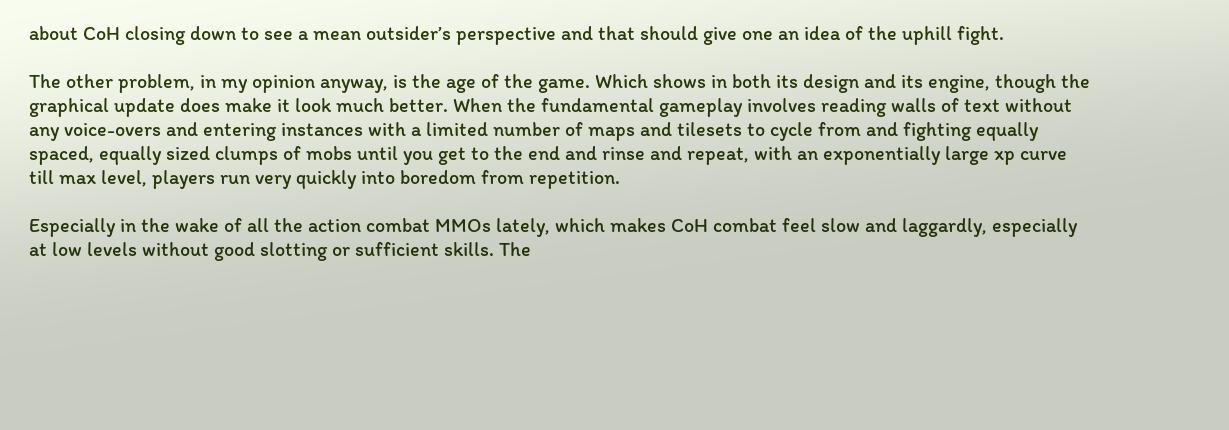about CoH closing down to see a mean outsider’s perspective and that should give one an idea of the uphill fight.

The other problem, in my opinion anyway, is the age of the game. Which shows in both its design and its engine, though the graphical update does make it look much better. When the fundamental gameplay involves reading walls of text without any voice-overs and entering instances with a limited number of maps and tilesets to cycle from and fighting equally spaced, equally sized clumps of mobs until you get to the end and rinse and repeat, with an exponentially large xp curve till max level, players run very quickly into boredom from repetition.

Especially in the wake of all the action combat MMOs lately, which makes CoH combat feel slow and laggardly, especially at low levels without good slotting or sufficient skills. The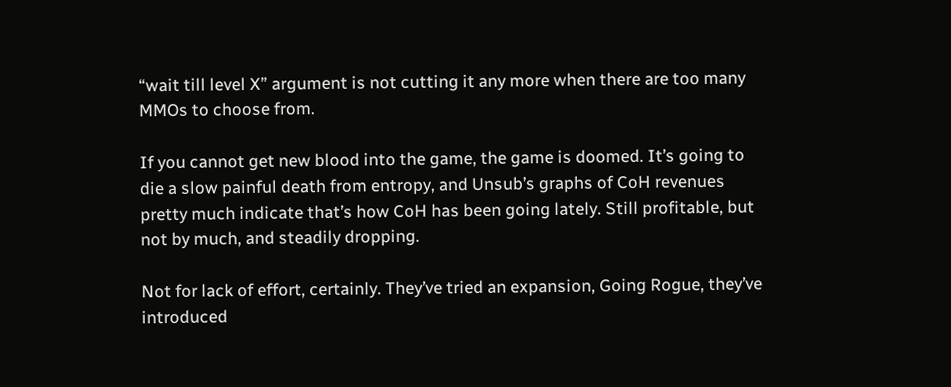“wait till level X” argument is not cutting it any more when there are too many MMOs to choose from.

If you cannot get new blood into the game, the game is doomed. It’s going to die a slow painful death from entropy, and Unsub’s graphs of CoH revenues pretty much indicate that’s how CoH has been going lately. Still profitable, but not by much, and steadily dropping.

Not for lack of effort, certainly. They’ve tried an expansion, Going Rogue, they’ve introduced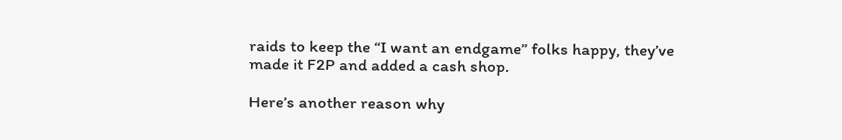raids to keep the “I want an endgame” folks happy, they’ve made it F2P and added a cash shop.

Here’s another reason why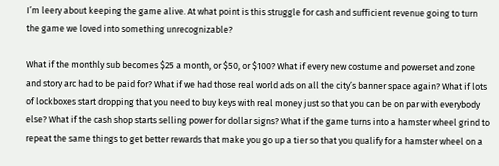I’m leery about keeping the game alive. At what point is this struggle for cash and sufficient revenue going to turn the game we loved into something unrecognizable?

What if the monthly sub becomes $25 a month, or $50, or $100? What if every new costume and powerset and zone and story arc had to be paid for? What if we had those real world ads on all the city’s banner space again? What if lots of lockboxes start dropping that you need to buy keys with real money just so that you can be on par with everybody else? What if the cash shop starts selling power for dollar signs? What if the game turns into a hamster wheel grind to repeat the same things to get better rewards that make you go up a tier so that you qualify for a hamster wheel on a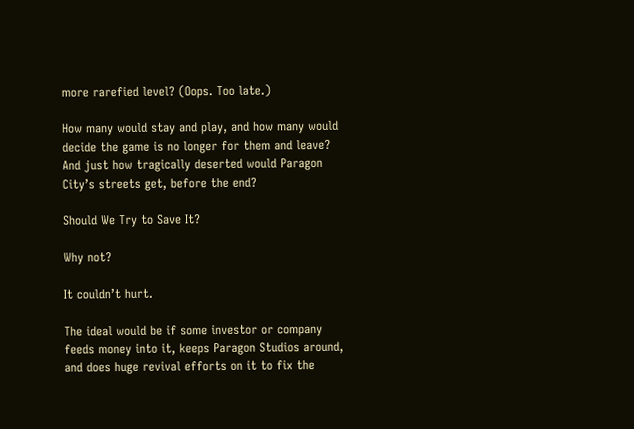more rarefied level? (Oops. Too late.)

How many would stay and play, and how many would decide the game is no longer for them and leave? And just how tragically deserted would Paragon City’s streets get, before the end?

Should We Try to Save It?

Why not?

It couldn’t hurt.

The ideal would be if some investor or company feeds money into it, keeps Paragon Studios around, and does huge revival efforts on it to fix the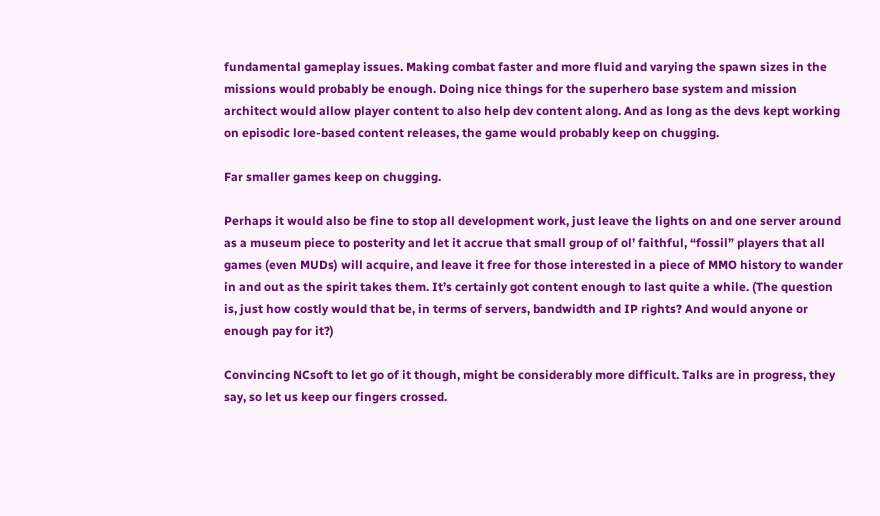fundamental gameplay issues. Making combat faster and more fluid and varying the spawn sizes in the missions would probably be enough. Doing nice things for the superhero base system and mission architect would allow player content to also help dev content along. And as long as the devs kept working on episodic lore-based content releases, the game would probably keep on chugging.

Far smaller games keep on chugging.

Perhaps it would also be fine to stop all development work, just leave the lights on and one server around as a museum piece to posterity and let it accrue that small group of ol’ faithful, “fossil” players that all games (even MUDs) will acquire, and leave it free for those interested in a piece of MMO history to wander in and out as the spirit takes them. It’s certainly got content enough to last quite a while. (The question is, just how costly would that be, in terms of servers, bandwidth and IP rights? And would anyone or enough pay for it?)

Convincing NCsoft to let go of it though, might be considerably more difficult. Talks are in progress, they say, so let us keep our fingers crossed.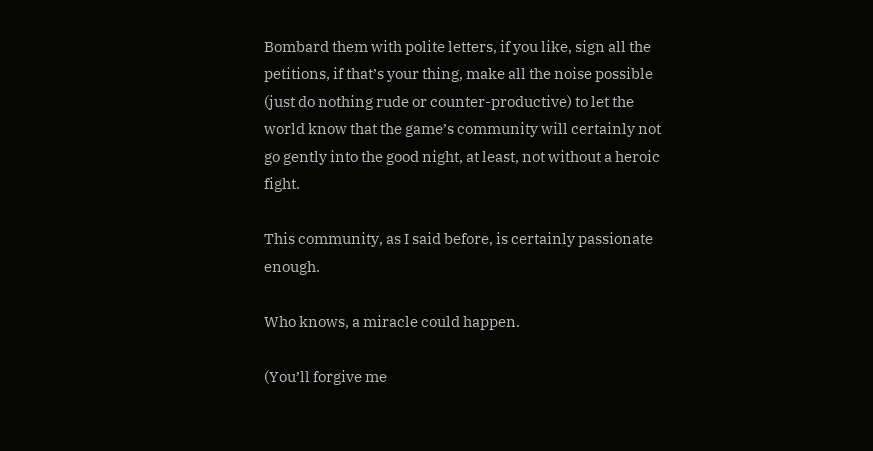Bombard them with polite letters, if you like, sign all the petitions, if that’s your thing, make all the noise possible (just do nothing rude or counter-productive) to let the world know that the game’s community will certainly not go gently into the good night, at least, not without a heroic fight.

This community, as I said before, is certainly passionate enough.

Who knows, a miracle could happen.

(You’ll forgive me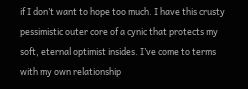if I don’t want to hope too much. I have this crusty pessimistic outer core of a cynic that protects my soft, eternal optimist insides. I’ve come to terms with my own relationship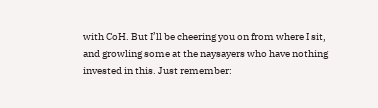with CoH. But I’ll be cheering you on from where I sit, and growling some at the naysayers who have nothing invested in this. Just remember: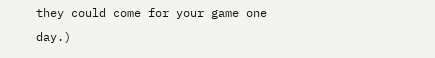they could come for your game one day.)